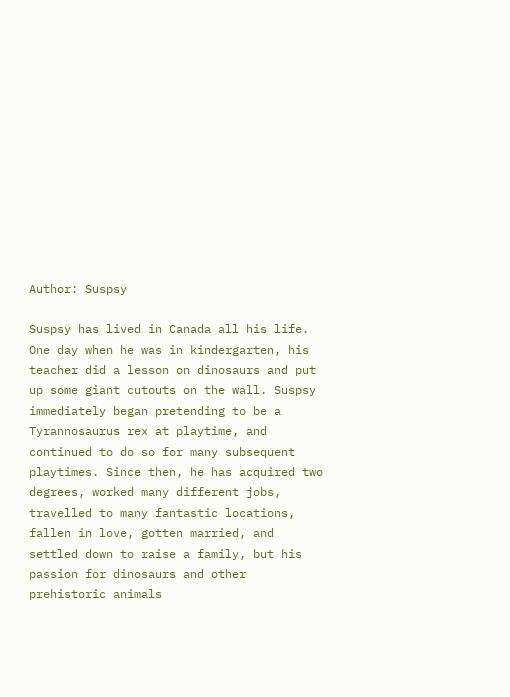Author: Suspsy

Suspsy has lived in Canada all his life. One day when he was in kindergarten, his teacher did a lesson on dinosaurs and put up some giant cutouts on the wall. Suspsy immediately began pretending to be a Tyrannosaurus rex at playtime, and continued to do so for many subsequent playtimes. Since then, he has acquired two degrees, worked many different jobs, travelled to many fantastic locations, fallen in love, gotten married, and settled down to raise a family, but his passion for dinosaurs and other prehistoric animals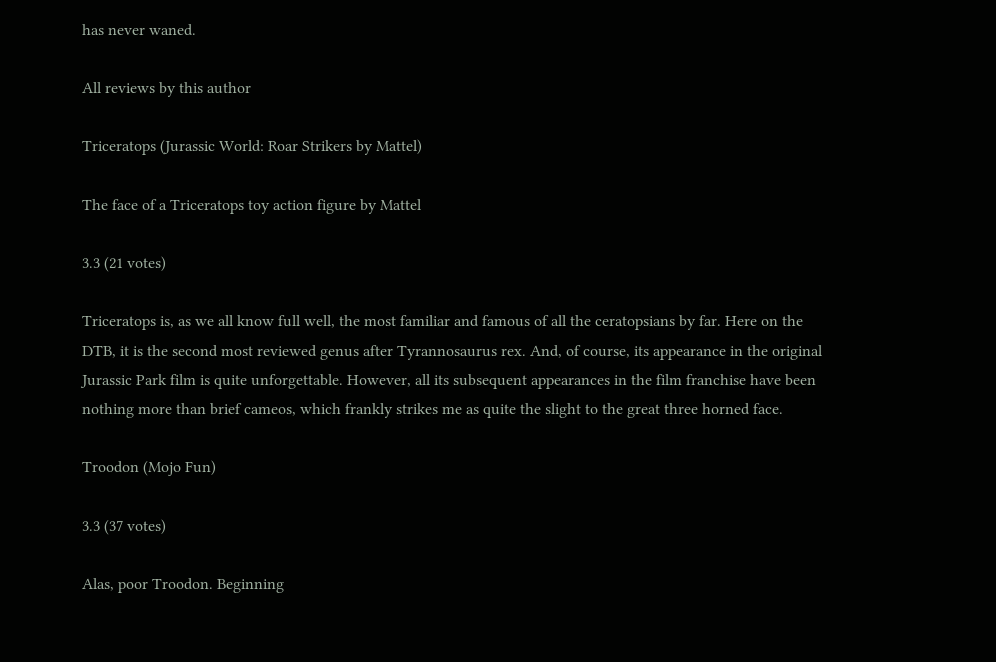has never waned.

All reviews by this author

Triceratops (Jurassic World: Roar Strikers by Mattel)

The face of a Triceratops toy action figure by Mattel

3.3 (21 votes)

Triceratops is, as we all know full well, the most familiar and famous of all the ceratopsians by far. Here on the DTB, it is the second most reviewed genus after Tyrannosaurus rex. And, of course, its appearance in the original Jurassic Park film is quite unforgettable. However, all its subsequent appearances in the film franchise have been nothing more than brief cameos, which frankly strikes me as quite the slight to the great three horned face.

Troodon (Mojo Fun)

3.3 (37 votes)

Alas, poor Troodon. Beginning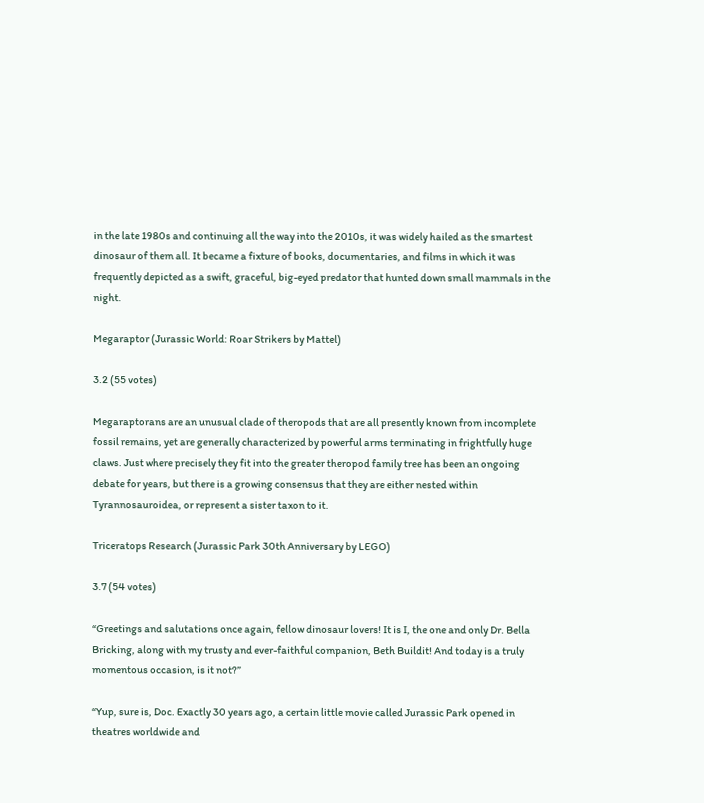in the late 1980s and continuing all the way into the 2010s, it was widely hailed as the smartest dinosaur of them all. It became a fixture of books, documentaries, and films in which it was frequently depicted as a swift, graceful, big-eyed predator that hunted down small mammals in the night.

Megaraptor (Jurassic World: Roar Strikers by Mattel)

3.2 (55 votes)

Megaraptorans are an unusual clade of theropods that are all presently known from incomplete fossil remains, yet are generally characterized by powerful arms terminating in frightfully huge claws. Just where precisely they fit into the greater theropod family tree has been an ongoing debate for years, but there is a growing consensus that they are either nested within Tyrannosauroidea, or represent a sister taxon to it.

Triceratops Research (Jurassic Park 30th Anniversary by LEGO)

3.7 (54 votes)

“Greetings and salutations once again, fellow dinosaur lovers! It is I, the one and only Dr. Bella Bricking, along with my trusty and ever-faithful companion, Beth Buildit! And today is a truly momentous occasion, is it not?”

“Yup, sure is, Doc. Exactly 30 years ago, a certain little movie called Jurassic Park opened in theatres worldwide and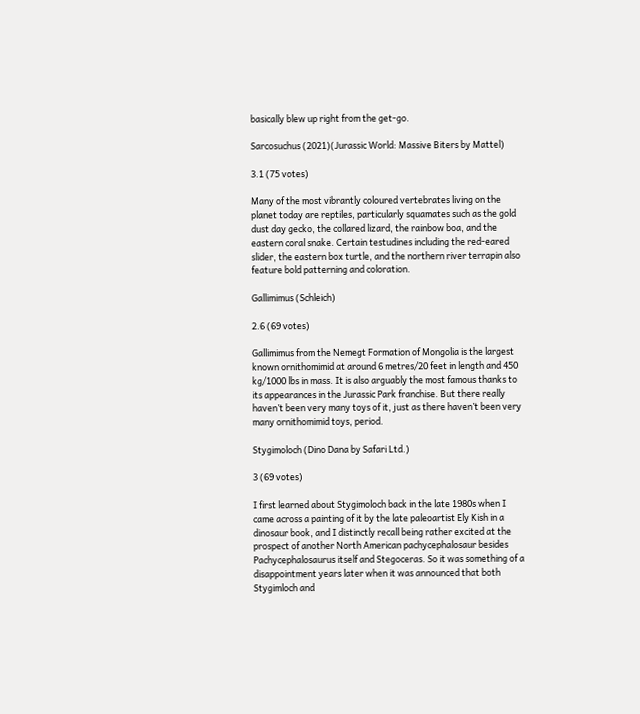basically blew up right from the get-go.

Sarcosuchus (2021)(Jurassic World: Massive Biters by Mattel)

3.1 (75 votes)

Many of the most vibrantly coloured vertebrates living on the planet today are reptiles, particularly squamates such as the gold dust day gecko, the collared lizard, the rainbow boa, and the eastern coral snake. Certain testudines including the red-eared slider, the eastern box turtle, and the northern river terrapin also feature bold patterning and coloration.

Gallimimus (Schleich)

2.6 (69 votes)

Gallimimus from the Nemegt Formation of Mongolia is the largest known ornithomimid at around 6 metres/20 feet in length and 450 kg/1000 lbs in mass. It is also arguably the most famous thanks to its appearances in the Jurassic Park franchise. But there really haven’t been very many toys of it, just as there haven’t been very many ornithomimid toys, period.

Stygimoloch (Dino Dana by Safari Ltd.)

3 (69 votes)

I first learned about Stygimoloch back in the late 1980s when I came across a painting of it by the late paleoartist Ely Kish in a dinosaur book, and I distinctly recall being rather excited at the prospect of another North American pachycephalosaur besides Pachycephalosaurus itself and Stegoceras. So it was something of a disappointment years later when it was announced that both Stygimloch and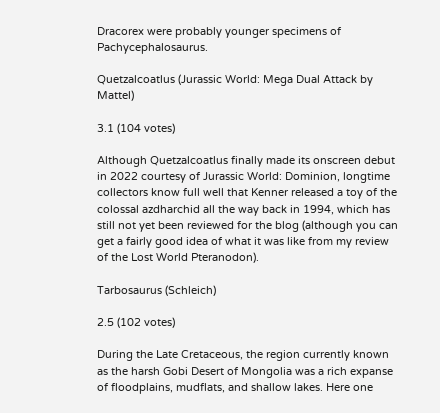Dracorex were probably younger specimens of Pachycephalosaurus.

Quetzalcoatlus (Jurassic World: Mega Dual Attack by Mattel)

3.1 (104 votes)

Although Quetzalcoatlus finally made its onscreen debut in 2022 courtesy of Jurassic World: Dominion, longtime collectors know full well that Kenner released a toy of the colossal azdharchid all the way back in 1994, which has still not yet been reviewed for the blog (although you can get a fairly good idea of what it was like from my review of the Lost World Pteranodon).

Tarbosaurus (Schleich)

2.5 (102 votes)

During the Late Cretaceous, the region currently known as the harsh Gobi Desert of Mongolia was a rich expanse of floodplains, mudflats, and shallow lakes. Here one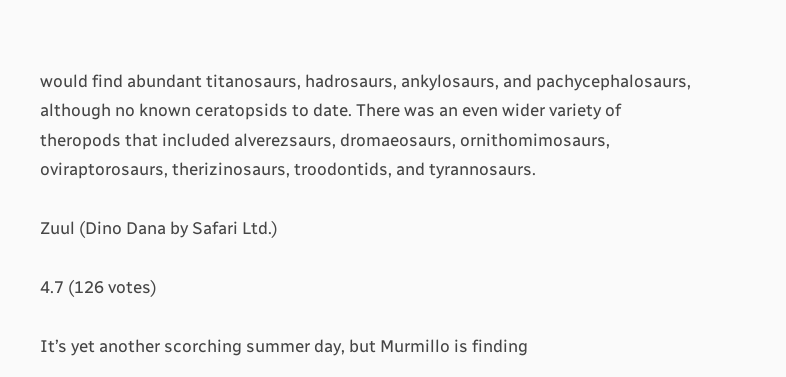would find abundant titanosaurs, hadrosaurs, ankylosaurs, and pachycephalosaurs, although no known ceratopsids to date. There was an even wider variety of theropods that included alverezsaurs, dromaeosaurs, ornithomimosaurs, oviraptorosaurs, therizinosaurs, troodontids, and tyrannosaurs.

Zuul (Dino Dana by Safari Ltd.)

4.7 (126 votes)

It’s yet another scorching summer day, but Murmillo is finding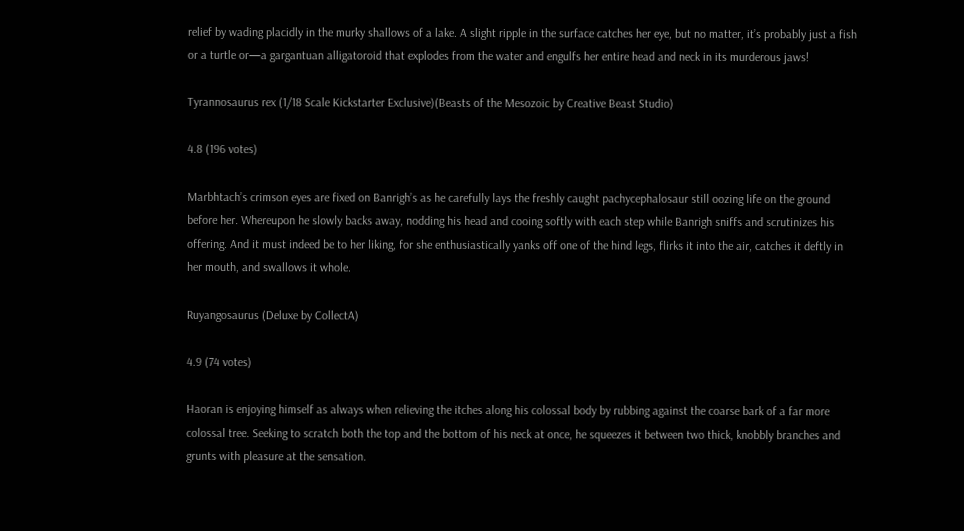relief by wading placidly in the murky shallows of a lake. A slight ripple in the surface catches her eye, but no matter, it’s probably just a fish or a turtle or—a gargantuan alligatoroid that explodes from the water and engulfs her entire head and neck in its murderous jaws!

Tyrannosaurus rex (1/18 Scale Kickstarter Exclusive)(Beasts of the Mesozoic by Creative Beast Studio)

4.8 (196 votes)

Marbhtach’s crimson eyes are fixed on Banrigh’s as he carefully lays the freshly caught pachycephalosaur still oozing life on the ground before her. Whereupon he slowly backs away, nodding his head and cooing softly with each step while Banrigh sniffs and scrutinizes his offering. And it must indeed be to her liking, for she enthusiastically yanks off one of the hind legs, flirks it into the air, catches it deftly in her mouth, and swallows it whole.

Ruyangosaurus (Deluxe by CollectA)

4.9 (74 votes)

Haoran is enjoying himself as always when relieving the itches along his colossal body by rubbing against the coarse bark of a far more colossal tree. Seeking to scratch both the top and the bottom of his neck at once, he squeezes it between two thick, knobbly branches and grunts with pleasure at the sensation.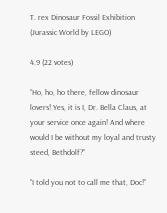T. rex Dinosaur Fossil Exhibition (Jurassic World by LEGO)

4.9 (22 votes)

“Ho, ho, ho there, fellow dinosaur lovers! Yes, it is I, Dr. Bella Claus, at your service once again! And where would I be without my loyal and trusty steed, Bethdolf?”

“I told you not to call me that, Doc!”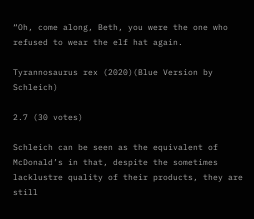“Oh, come along, Beth, you were the one who refused to wear the elf hat again.

Tyrannosaurus rex (2020)(Blue Version by Schleich)

2.7 (30 votes)

Schleich can be seen as the equivalent of McDonald’s in that, despite the sometimes lacklustre quality of their products, they are still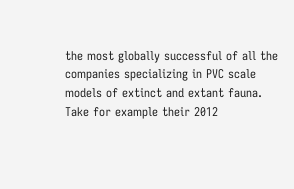the most globally successful of all the companies specializing in PVC scale models of extinct and extant fauna. Take for example their 2012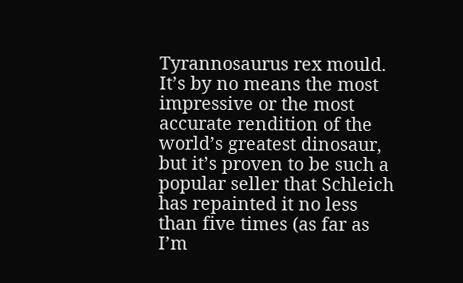Tyrannosaurus rex mould. It’s by no means the most impressive or the most accurate rendition of the world’s greatest dinosaur, but it’s proven to be such a popular seller that Schleich has repainted it no less than five times (as far as I’m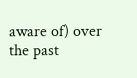aware of) over the past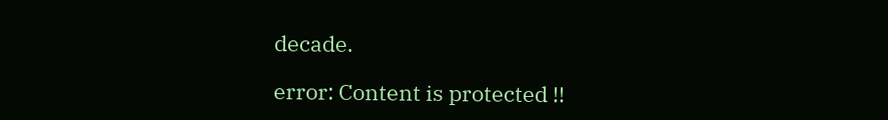decade.

error: Content is protected !!